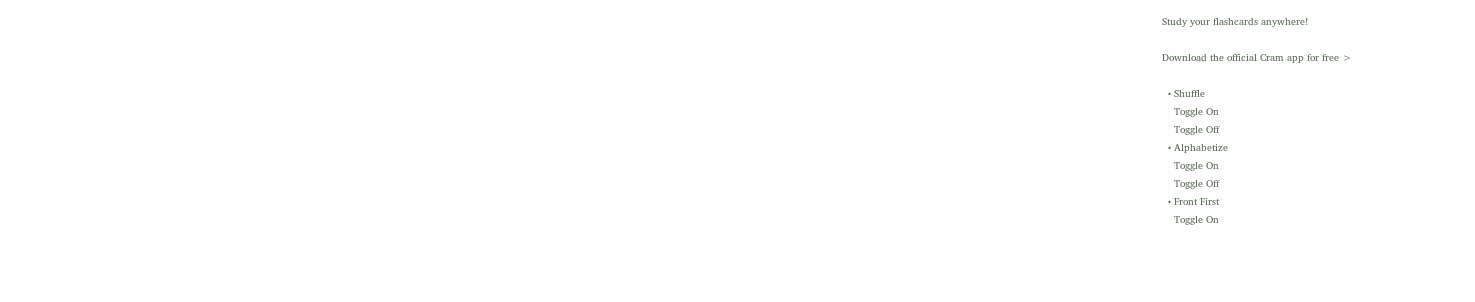Study your flashcards anywhere!

Download the official Cram app for free >

  • Shuffle
    Toggle On
    Toggle Off
  • Alphabetize
    Toggle On
    Toggle Off
  • Front First
    Toggle On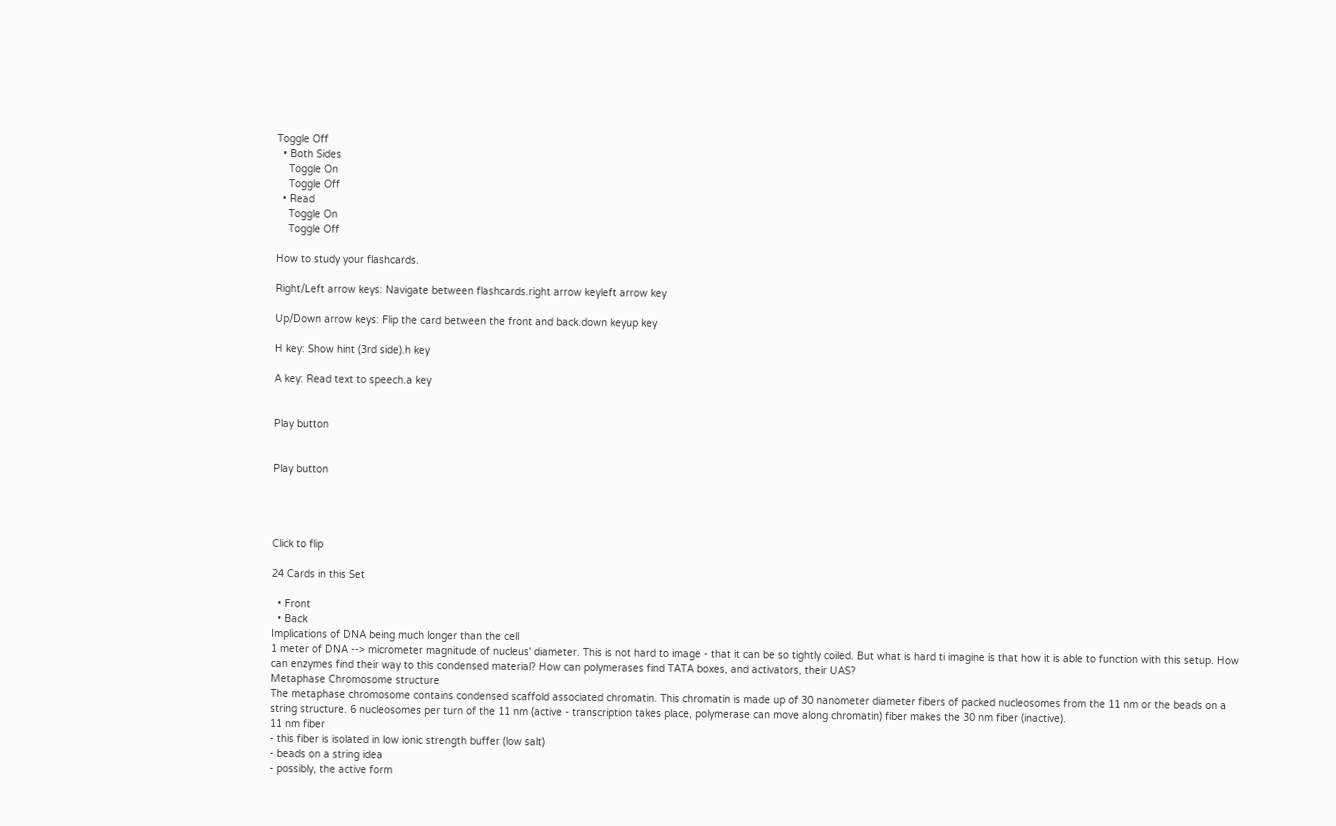Toggle Off
  • Both Sides
    Toggle On
    Toggle Off
  • Read
    Toggle On
    Toggle Off

How to study your flashcards.

Right/Left arrow keys: Navigate between flashcards.right arrow keyleft arrow key

Up/Down arrow keys: Flip the card between the front and back.down keyup key

H key: Show hint (3rd side).h key

A key: Read text to speech.a key


Play button


Play button




Click to flip

24 Cards in this Set

  • Front
  • Back
Implications of DNA being much longer than the cell
1 meter of DNA --> micrometer magnitude of nucleus' diameter. This is not hard to image - that it can be so tightly coiled. But what is hard ti imagine is that how it is able to function with this setup. How can enzymes find their way to this condensed material? How can polymerases find TATA boxes, and activators, their UAS?
Metaphase Chromosome structure
The metaphase chromosome contains condensed scaffold associated chromatin. This chromatin is made up of 30 nanometer diameter fibers of packed nucleosomes from the 11 nm or the beads on a string structure. 6 nucleosomes per turn of the 11 nm (active - transcription takes place, polymerase can move along chromatin) fiber makes the 30 nm fiber (inactive).
11 nm fiber
- this fiber is isolated in low ionic strength buffer (low salt)
- beads on a string idea
- possibly, the active form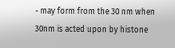- may form from the 30 nm when 30nm is acted upon by histone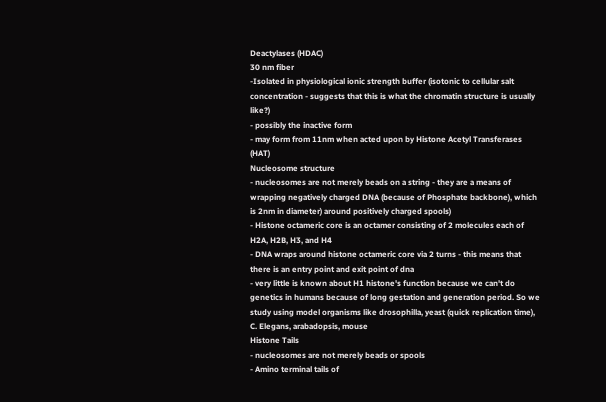Deactylases (HDAC)
30 nm fiber
-Isolated in physiological ionic strength buffer (isotonic to cellular salt concentration - suggests that this is what the chromatin structure is usually like?)
- possibly the inactive form
- may form from 11nm when acted upon by Histone Acetyl Transferases (HAT)
Nucleosome structure
- nucleosomes are not merely beads on a string - they are a means of wrapping negatively charged DNA (because of Phosphate backbone), which is 2nm in diameter) around positively charged spools)
- Histone octameric core is an octamer consisting of 2 molecules each of H2A, H2B, H3, and H4
- DNA wraps around histone octameric core via 2 turns - this means that there is an entry point and exit point of dna
- very little is known about H1 histone's function because we can't do genetics in humans because of long gestation and generation period. So we study using model organisms like drosophilla, yeast (quick replication time), C. Elegans, arabadopsis, mouse
Histone Tails
- nucleosomes are not merely beads or spools
- Amino terminal tails of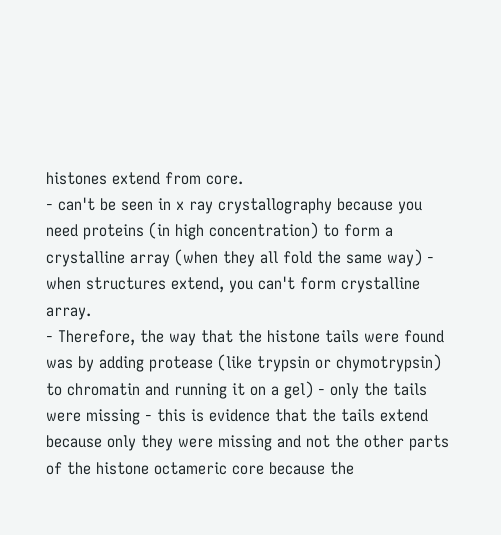histones extend from core.
- can't be seen in x ray crystallography because you need proteins (in high concentration) to form a crystalline array (when they all fold the same way) - when structures extend, you can't form crystalline array.
- Therefore, the way that the histone tails were found was by adding protease (like trypsin or chymotrypsin) to chromatin and running it on a gel) - only the tails were missing - this is evidence that the tails extend because only they were missing and not the other parts of the histone octameric core because the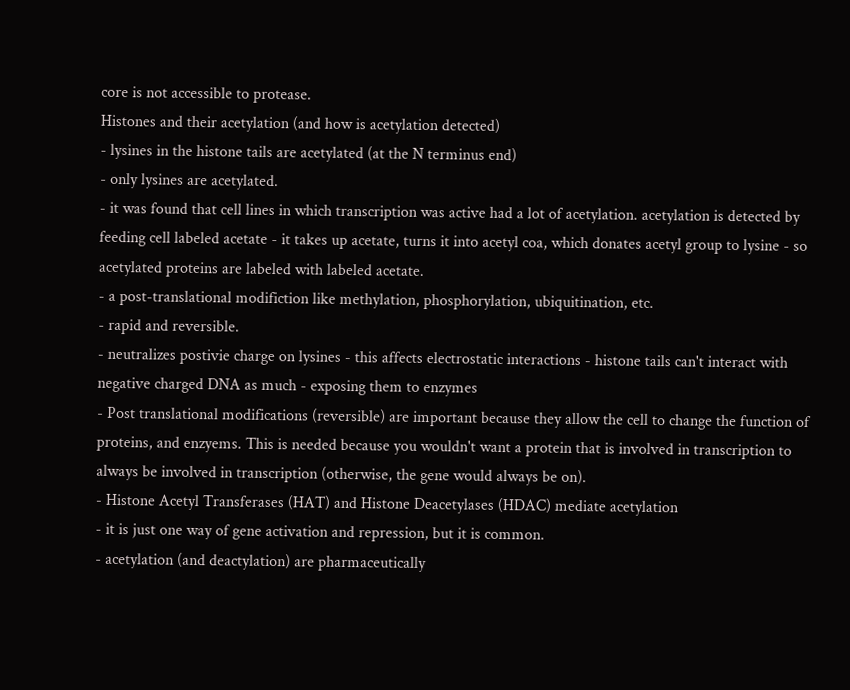core is not accessible to protease.
Histones and their acetylation (and how is acetylation detected)
- lysines in the histone tails are acetylated (at the N terminus end)
- only lysines are acetylated.
- it was found that cell lines in which transcription was active had a lot of acetylation. acetylation is detected by feeding cell labeled acetate - it takes up acetate, turns it into acetyl coa, which donates acetyl group to lysine - so acetylated proteins are labeled with labeled acetate.
- a post-translational modifiction like methylation, phosphorylation, ubiquitination, etc.
- rapid and reversible.
- neutralizes postivie charge on lysines - this affects electrostatic interactions - histone tails can't interact with negative charged DNA as much - exposing them to enzymes
- Post translational modifications (reversible) are important because they allow the cell to change the function of proteins, and enzyems. This is needed because you wouldn't want a protein that is involved in transcription to always be involved in transcription (otherwise, the gene would always be on).
- Histone Acetyl Transferases (HAT) and Histone Deacetylases (HDAC) mediate acetylation
- it is just one way of gene activation and repression, but it is common.
- acetylation (and deactylation) are pharmaceutically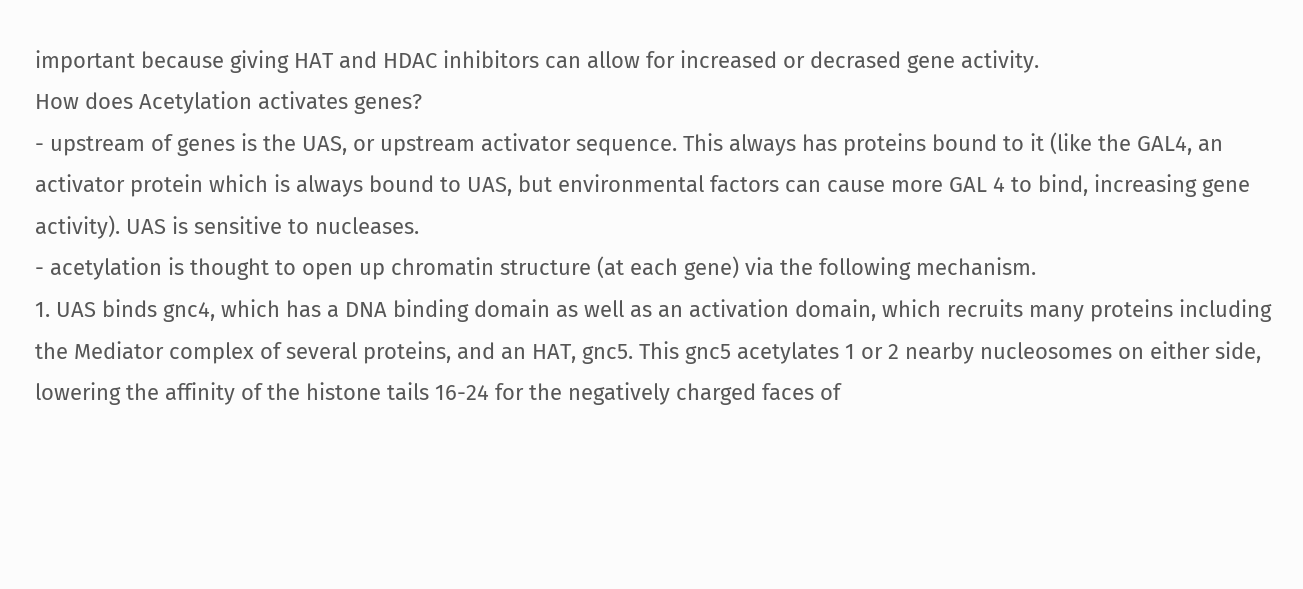important because giving HAT and HDAC inhibitors can allow for increased or decrased gene activity.
How does Acetylation activates genes?
- upstream of genes is the UAS, or upstream activator sequence. This always has proteins bound to it (like the GAL4, an activator protein which is always bound to UAS, but environmental factors can cause more GAL 4 to bind, increasing gene activity). UAS is sensitive to nucleases.
- acetylation is thought to open up chromatin structure (at each gene) via the following mechanism.
1. UAS binds gnc4, which has a DNA binding domain as well as an activation domain, which recruits many proteins including the Mediator complex of several proteins, and an HAT, gnc5. This gnc5 acetylates 1 or 2 nearby nucleosomes on either side, lowering the affinity of the histone tails 16-24 for the negatively charged faces of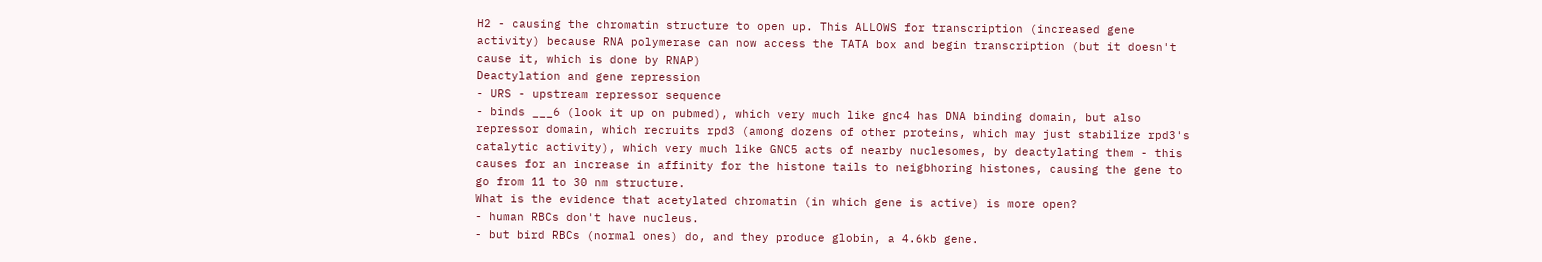H2 - causing the chromatin structure to open up. This ALLOWS for transcription (increased gene activity) because RNA polymerase can now access the TATA box and begin transcription (but it doesn't cause it, which is done by RNAP)
Deactylation and gene repression
- URS - upstream repressor sequence
- binds ___6 (look it up on pubmed), which very much like gnc4 has DNA binding domain, but also repressor domain, which recruits rpd3 (among dozens of other proteins, which may just stabilize rpd3's catalytic activity), which very much like GNC5 acts of nearby nuclesomes, by deactylating them - this causes for an increase in affinity for the histone tails to neigbhoring histones, causing the gene to go from 11 to 30 nm structure.
What is the evidence that acetylated chromatin (in which gene is active) is more open?
- human RBCs don't have nucleus.
- but bird RBCs (normal ones) do, and they produce globin, a 4.6kb gene.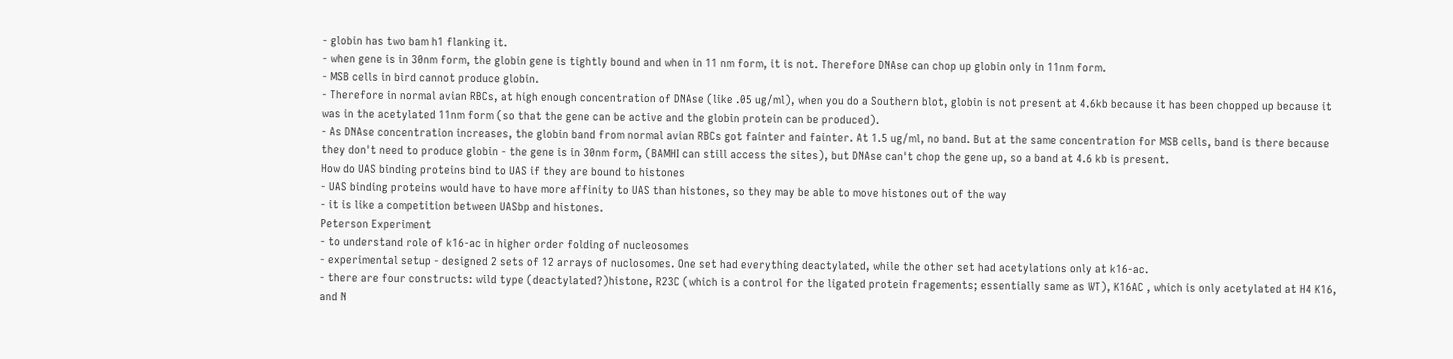- globin has two bam h1 flanking it.
- when gene is in 30nm form, the globin gene is tightly bound and when in 11 nm form, it is not. Therefore DNAse can chop up globin only in 11nm form.
- MSB cells in bird cannot produce globin.
- Therefore in normal avian RBCs, at high enough concentration of DNAse (like .05 ug/ml), when you do a Southern blot, globin is not present at 4.6kb because it has been chopped up because it was in the acetylated 11nm form (so that the gene can be active and the globin protein can be produced).
- As DNAse concentration increases, the globin band from normal avian RBCs got fainter and fainter. At 1.5 ug/ml, no band. But at the same concentration for MSB cells, band is there because they don't need to produce globin - the gene is in 30nm form, (BAMHI can still access the sites), but DNAse can't chop the gene up, so a band at 4.6 kb is present.
How do UAS binding proteins bind to UAS if they are bound to histones
- UAS binding proteins would have to have more affinity to UAS than histones, so they may be able to move histones out of the way
- it is like a competition between UASbp and histones.
Peterson Experiment
- to understand role of k16-ac in higher order folding of nucleosomes
- experimental setup - designed 2 sets of 12 arrays of nuclosomes. One set had everything deactylated, while the other set had acetylations only at k16-ac.
- there are four constructs: wild type (deactylated?)histone, R23C (which is a control for the ligated protein fragements; essentially same as WT), K16AC , which is only acetylated at H4 K16, and N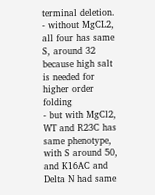terminal deletion.
- without MgCL2, all four has same S, around 32 because high salt is needed for higher order folding
- but with MgCl2, WT and R23C has same phenotype, with S around 50, and K16AC and Delta N had same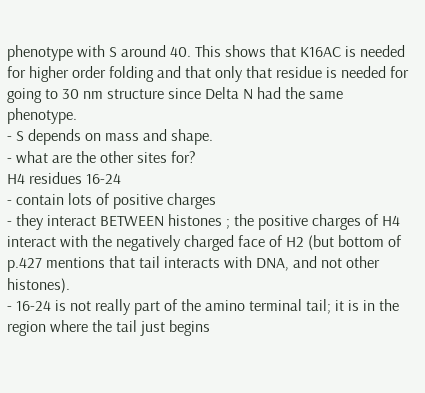phenotype with S around 40. This shows that K16AC is needed for higher order folding and that only that residue is needed for going to 30 nm structure since Delta N had the same phenotype.
- S depends on mass and shape.
- what are the other sites for?
H4 residues 16-24
- contain lots of positive charges
- they interact BETWEEN histones ; the positive charges of H4 interact with the negatively charged face of H2 (but bottom of p.427 mentions that tail interacts with DNA, and not other histones).
- 16-24 is not really part of the amino terminal tail; it is in the region where the tail just begins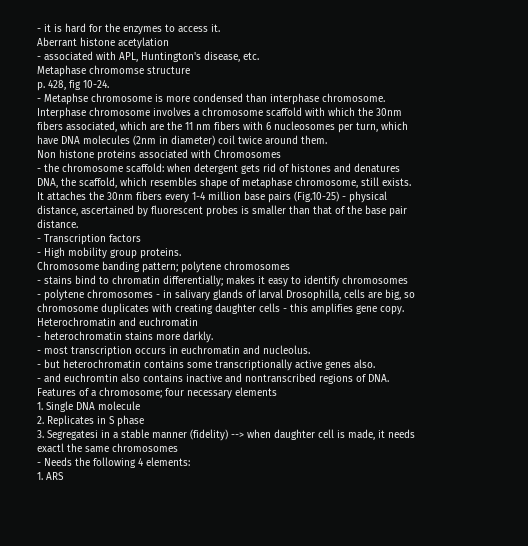- it is hard for the enzymes to access it.
Aberrant histone acetylation
- associated with APL, Huntington's disease, etc.
Metaphase chromomse structure
p. 428, fig 10-24.
- Metaphse chromosome is more condensed than interphase chromosome. Interphase chromosome involves a chromosome scaffold with which the 30nm fibers associated, which are the 11 nm fibers with 6 nucleosomes per turn, which have DNA molecules (2nm in diameter) coil twice around them.
Non histone proteins associated with Chromosomes
- the chromosome scaffold: when detergent gets rid of histones and denatures DNA, the scaffold, which resembles shape of metaphase chromosome, still exists. It attaches the 30nm fibers every 1-4 million base pairs (Fig.10-25) - physical distance, ascertained by fluorescent probes is smaller than that of the base pair distance.
- Transcription factors
- High mobility group proteins.
Chromosome banding pattern; polytene chromosomes
- stains bind to chromatin differentially; makes it easy to identify chromosomes
- polytene chromosomes - in salivary glands of larval Drosophilla, cells are big, so chromosome duplicates with creating daughter cells - this amplifies gene copy.
Heterochromatin and euchromatin
- heterochromatin stains more darkly.
- most transcription occurs in euchromatin and nucleolus.
- but heterochromatin contains some transcriptionally active genes also.
- and euchromtin also contains inactive and nontranscribed regions of DNA.
Features of a chromosome; four necessary elements
1. Single DNA molecule
2. Replicates in S phase
3. Segregatesi in a stable manner (fidelity) --> when daughter cell is made, it needs exactl the same chromosomes
- Needs the following 4 elements:
1. ARS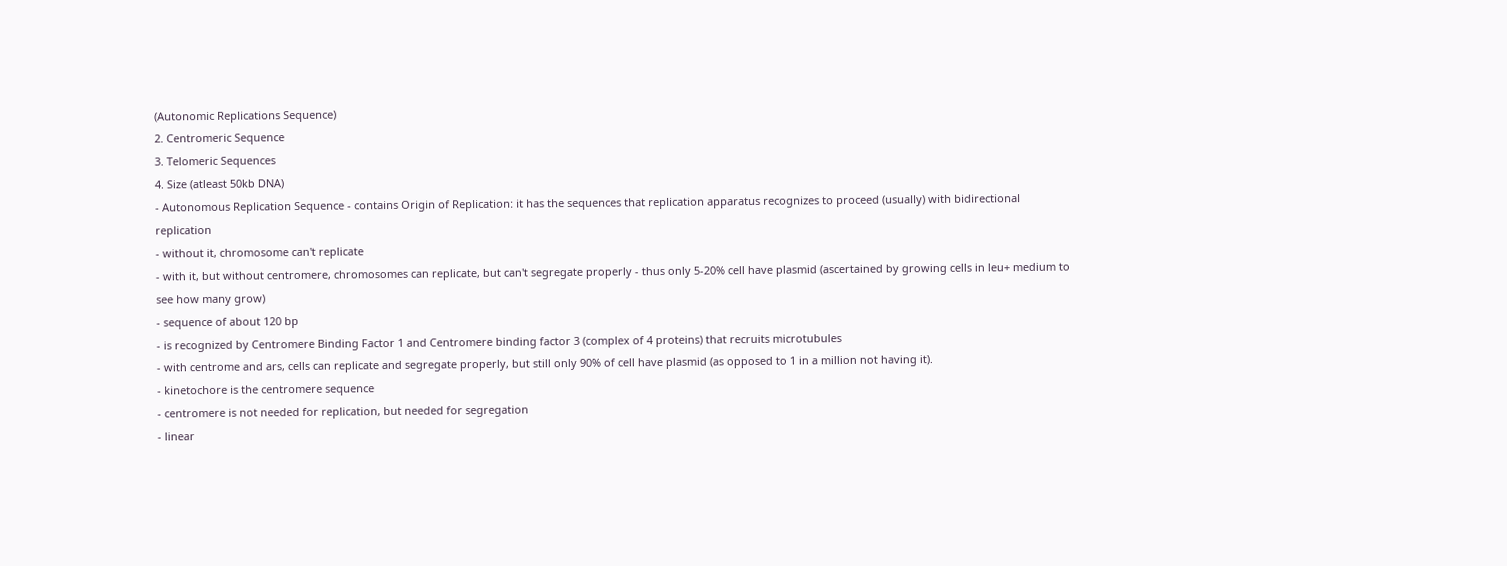(Autonomic Replications Sequence)
2. Centromeric Sequence
3. Telomeric Sequences
4. Size (atleast 50kb DNA)
- Autonomous Replication Sequence - contains Origin of Replication: it has the sequences that replication apparatus recognizes to proceed (usually) with bidirectional replication
- without it, chromosome can't replicate
- with it, but without centromere, chromosomes can replicate, but can't segregate properly - thus only 5-20% cell have plasmid (ascertained by growing cells in leu+ medium to see how many grow)
- sequence of about 120 bp
- is recognized by Centromere Binding Factor 1 and Centromere binding factor 3 (complex of 4 proteins) that recruits microtubules
- with centrome and ars, cells can replicate and segregate properly, but still only 90% of cell have plasmid (as opposed to 1 in a million not having it).
- kinetochore is the centromere sequence
- centromere is not needed for replication, but needed for segregation
- linear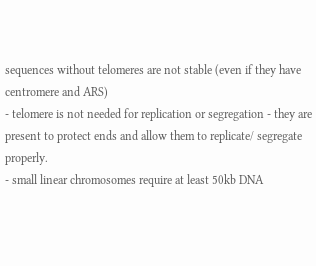sequences without telomeres are not stable (even if they have centromere and ARS)
- telomere is not needed for replication or segregation - they are present to protect ends and allow them to replicate/ segregate properly.
- small linear chromosomes require at least 50kb DNA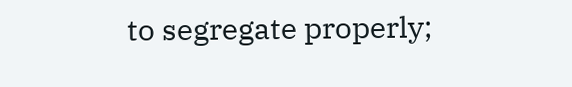to segregate properly;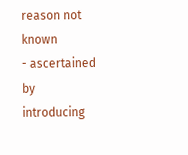reason not known
- ascertained by introducing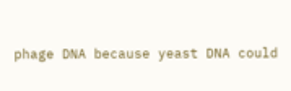phage DNA because yeast DNA could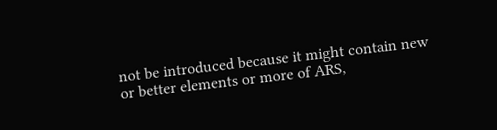not be introduced because it might contain new or better elements or more of ARS,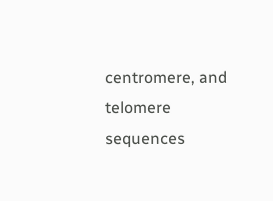centromere, and telomere sequences